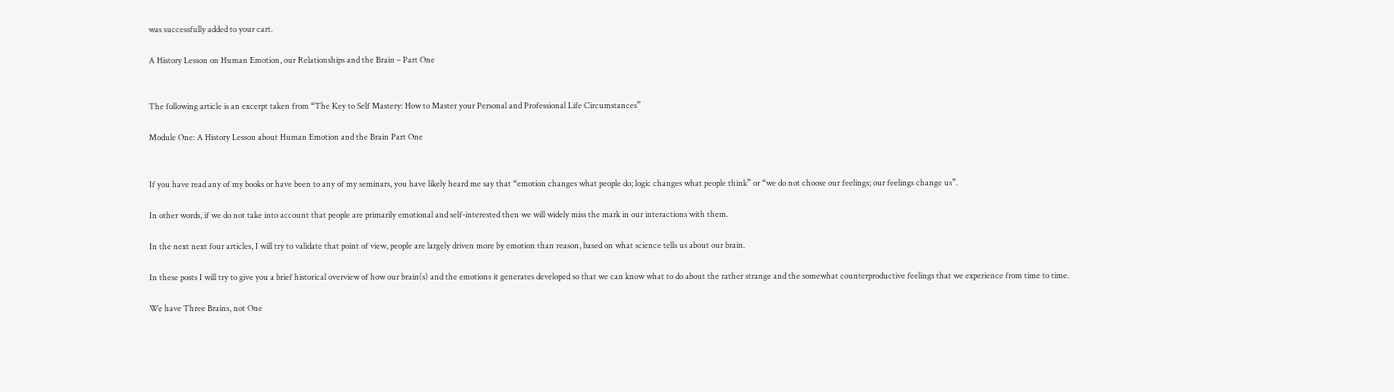was successfully added to your cart.

A History Lesson on Human Emotion, our Relationships and the Brain – Part One


The following article is an excerpt taken from “The Key to Self Mastery: How to Master your Personal and Professional Life Circumstances”

Module One: A History Lesson about Human Emotion and the Brain Part One


If you have read any of my books or have been to any of my seminars, you have likely heard me say that “emotion changes what people do; logic changes what people think” or “we do not choose our feelings; our feelings change us”.

In other words, if we do not take into account that people are primarily emotional and self-interested then we will widely miss the mark in our interactions with them.

In the next next four articles, I will try to validate that point of view, people are largely driven more by emotion than reason, based on what science tells us about our brain.

In these posts I will try to give you a brief historical overview of how our brain(s) and the emotions it generates developed so that we can know what to do about the rather strange and the somewhat counterproductive feelings that we experience from time to time.

We have Three Brains, not One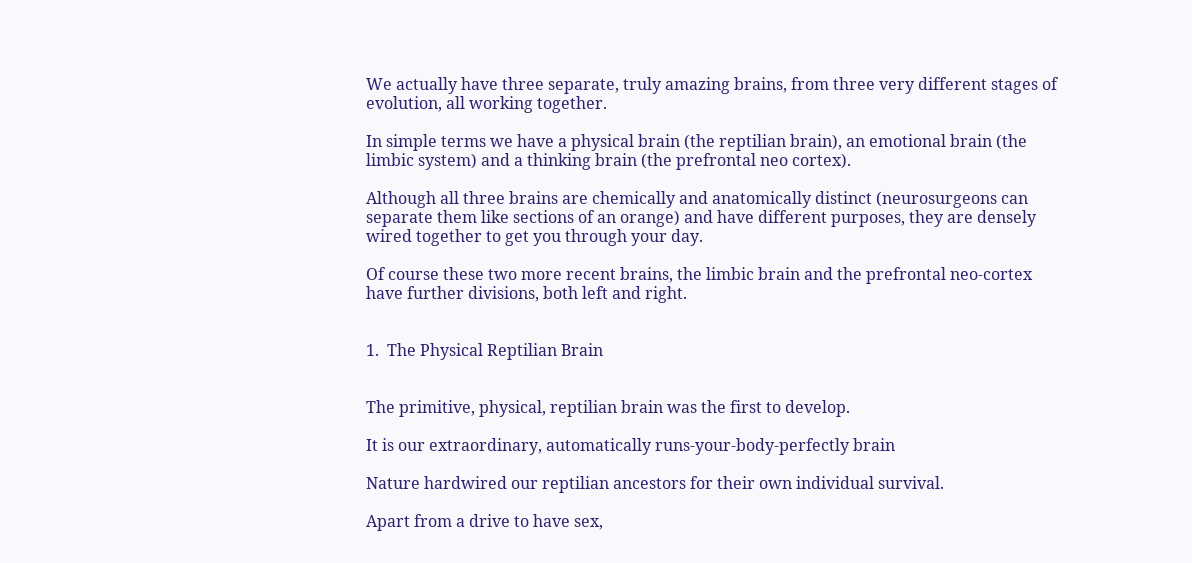We actually have three separate, truly amazing brains, from three very different stages of evolution, all working together.

In simple terms we have a physical brain (the reptilian brain), an emotional brain (the limbic system) and a thinking brain (the prefrontal neo cortex).

Although all three brains are chemically and anatomically distinct (neurosurgeons can separate them like sections of an orange) and have different purposes, they are densely wired together to get you through your day.

Of course these two more recent brains, the limbic brain and the prefrontal neo-cortex have further divisions, both left and right.


1.  The Physical Reptilian Brain


The primitive, physical, reptilian brain was the first to develop.

It is our extraordinary, automatically runs-your-body-perfectly brain

Nature hardwired our reptilian ancestors for their own individual survival.

Apart from a drive to have sex,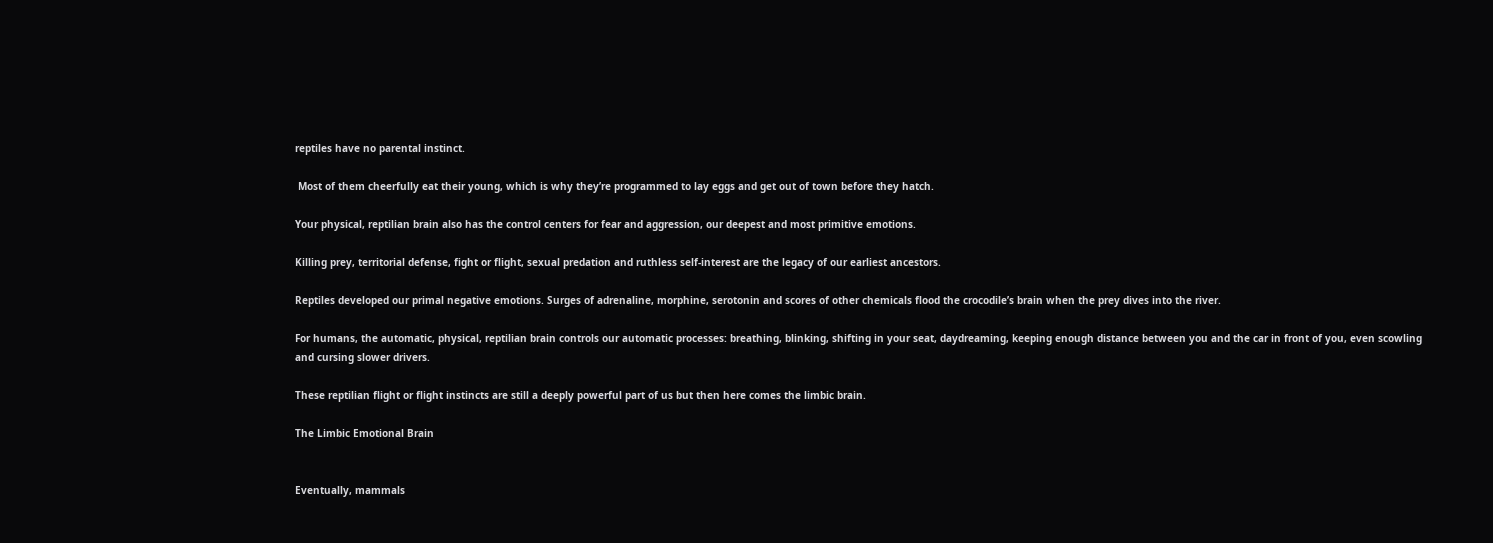reptiles have no parental instinct.

 Most of them cheerfully eat their young, which is why they’re programmed to lay eggs and get out of town before they hatch.

Your physical, reptilian brain also has the control centers for fear and aggression, our deepest and most primitive emotions.

Killing prey, territorial defense, fight or flight, sexual predation and ruthless self-interest are the legacy of our earliest ancestors.

Reptiles developed our primal negative emotions. Surges of adrenaline, morphine, serotonin and scores of other chemicals flood the crocodile’s brain when the prey dives into the river.

For humans, the automatic, physical, reptilian brain controls our automatic processes: breathing, blinking, shifting in your seat, daydreaming, keeping enough distance between you and the car in front of you, even scowling and cursing slower drivers.

These reptilian flight or flight instincts are still a deeply powerful part of us but then here comes the limbic brain.

The Limbic Emotional Brain


Eventually, mammals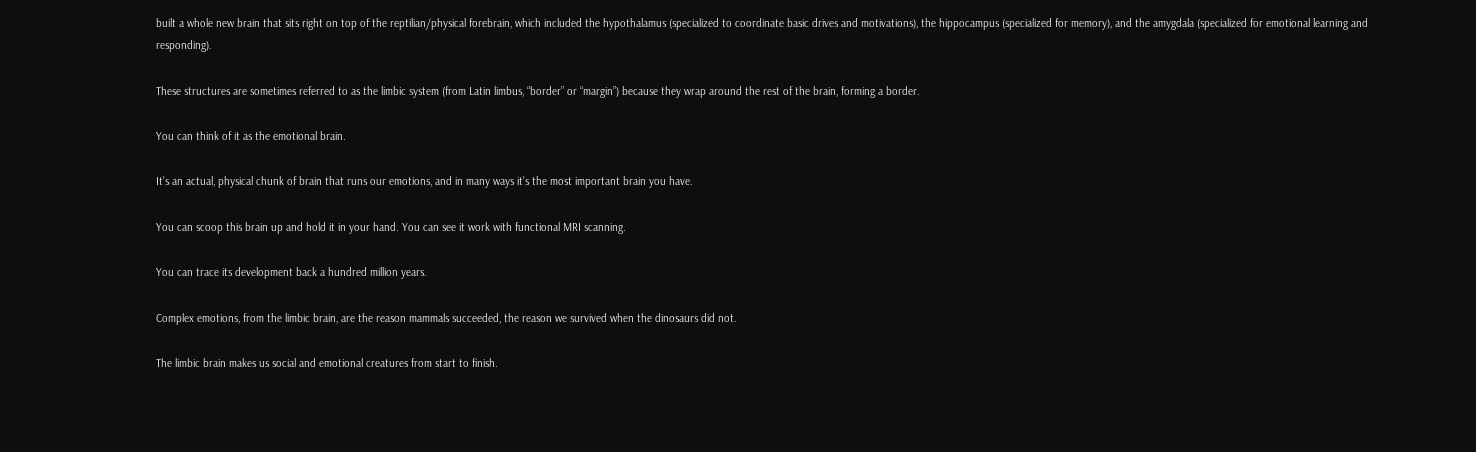built a whole new brain that sits right on top of the reptilian/physical forebrain, which included the hypothalamus (specialized to coordinate basic drives and motivations), the hippocampus (specialized for memory), and the amygdala (specialized for emotional learning and responding).

These structures are sometimes referred to as the limbic system (from Latin limbus, “border” or “margin”) because they wrap around the rest of the brain, forming a border.

You can think of it as the emotional brain.

It’s an actual, physical chunk of brain that runs our emotions, and in many ways it’s the most important brain you have.

You can scoop this brain up and hold it in your hand. You can see it work with functional MRI scanning.

You can trace its development back a hundred million years.

Complex emotions, from the limbic brain, are the reason mammals succeeded, the reason we survived when the dinosaurs did not.

The limbic brain makes us social and emotional creatures from start to finish.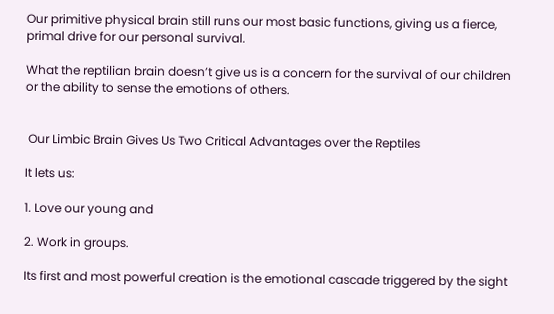Our primitive physical brain still runs our most basic functions, giving us a fierce, primal drive for our personal survival.

What the reptilian brain doesn’t give us is a concern for the survival of our children or the ability to sense the emotions of others.


 Our Limbic Brain Gives Us Two Critical Advantages over the Reptiles

It lets us:

1. Love our young and

2. Work in groups.

Its first and most powerful creation is the emotional cascade triggered by the sight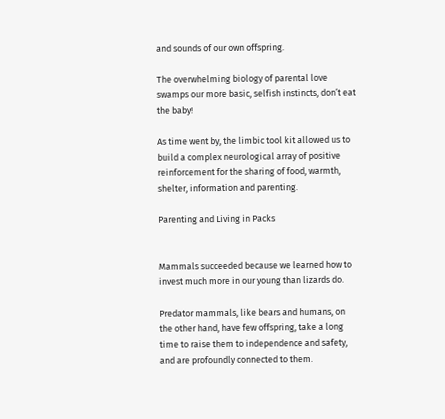and sounds of our own offspring.

The overwhelming biology of parental love swamps our more basic, selfish instincts, don’t eat the baby!

As time went by, the limbic tool kit allowed us to build a complex neurological array of positive reinforcement for the sharing of food, warmth, shelter, information and parenting.

Parenting and Living in Packs


Mammals succeeded because we learned how to invest much more in our young than lizards do.

Predator mammals, like bears and humans, on the other hand, have few offspring, take a long time to raise them to independence and safety, and are profoundly connected to them.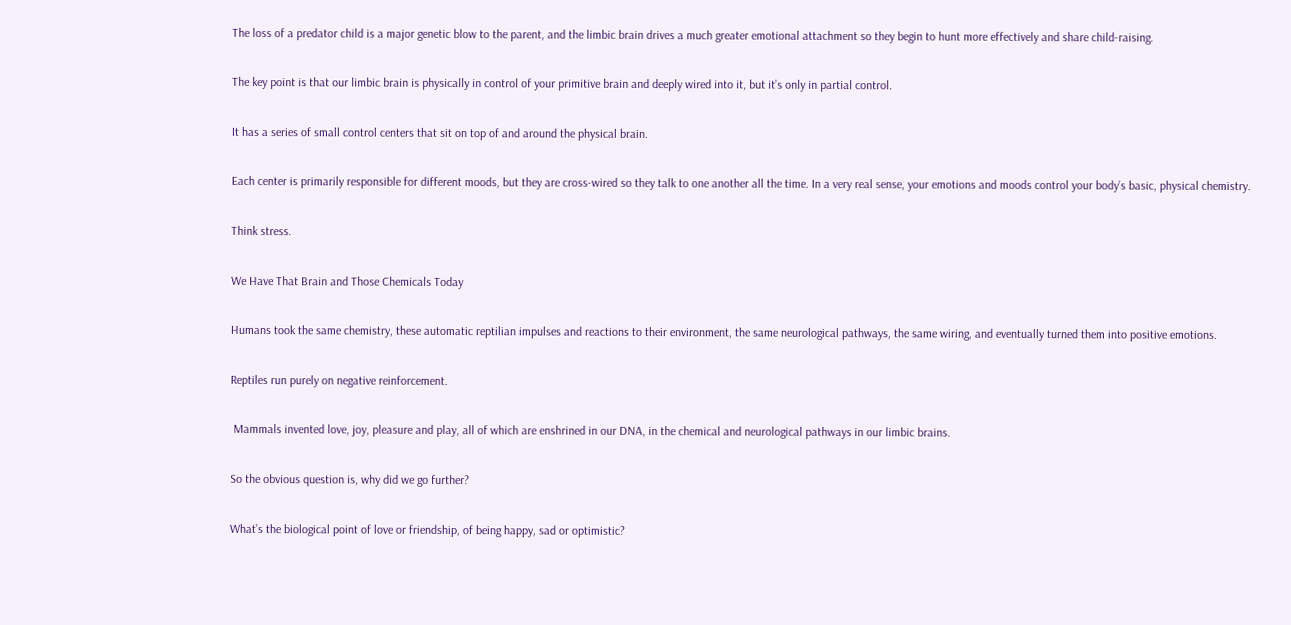The loss of a predator child is a major genetic blow to the parent, and the limbic brain drives a much greater emotional attachment so they begin to hunt more effectively and share child-raising.

The key point is that our limbic brain is physically in control of your primitive brain and deeply wired into it, but it’s only in partial control.

It has a series of small control centers that sit on top of and around the physical brain.

Each center is primarily responsible for different moods, but they are cross-wired so they talk to one another all the time. In a very real sense, your emotions and moods control your body’s basic, physical chemistry.

Think stress.

We Have That Brain and Those Chemicals Today

Humans took the same chemistry, these automatic reptilian impulses and reactions to their environment, the same neurological pathways, the same wiring, and eventually turned them into positive emotions.

Reptiles run purely on negative reinforcement.

 Mammals invented love, joy, pleasure and play, all of which are enshrined in our DNA, in the chemical and neurological pathways in our limbic brains.

So the obvious question is, why did we go further?

What’s the biological point of love or friendship, of being happy, sad or optimistic?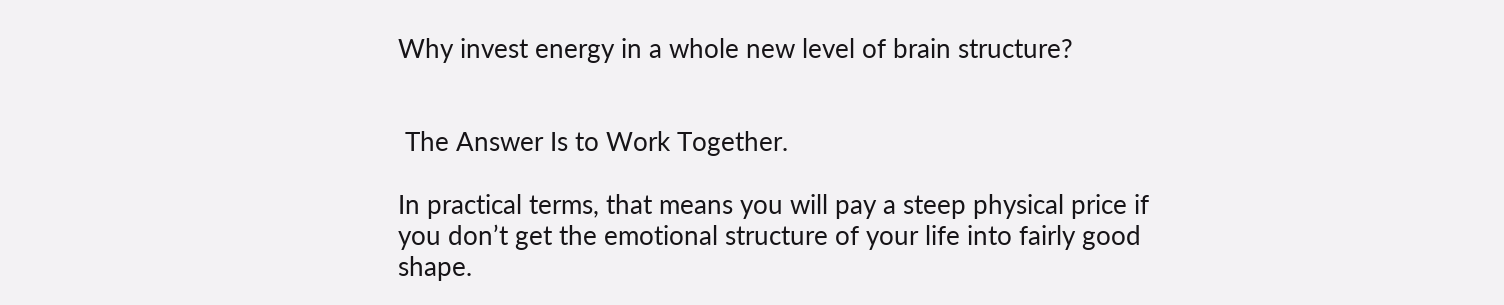Why invest energy in a whole new level of brain structure?


 The Answer Is to Work Together.

In practical terms, that means you will pay a steep physical price if you don’t get the emotional structure of your life into fairly good shape.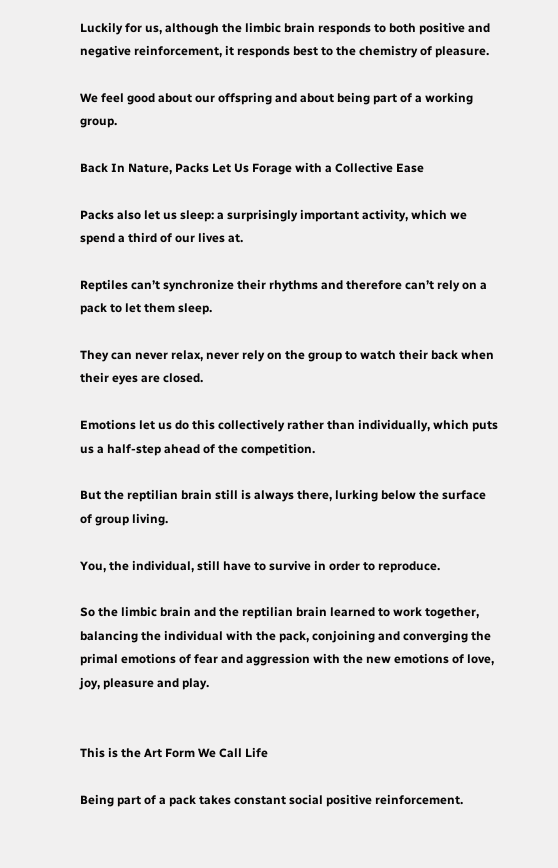Luckily for us, although the limbic brain responds to both positive and negative reinforcement, it responds best to the chemistry of pleasure.

We feel good about our offspring and about being part of a working group.

Back In Nature, Packs Let Us Forage with a Collective Ease

Packs also let us sleep: a surprisingly important activity, which we spend a third of our lives at.

Reptiles can’t synchronize their rhythms and therefore can’t rely on a pack to let them sleep.

They can never relax, never rely on the group to watch their back when their eyes are closed.

Emotions let us do this collectively rather than individually, which puts us a half-step ahead of the competition.

But the reptilian brain still is always there, lurking below the surface of group living.

You, the individual, still have to survive in order to reproduce.

So the limbic brain and the reptilian brain learned to work together, balancing the individual with the pack, conjoining and converging the primal emotions of fear and aggression with the new emotions of love, joy, pleasure and play.


This is the Art Form We Call Life

Being part of a pack takes constant social positive reinforcement.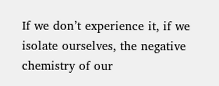If we don’t experience it, if we isolate ourselves, the negative chemistry of our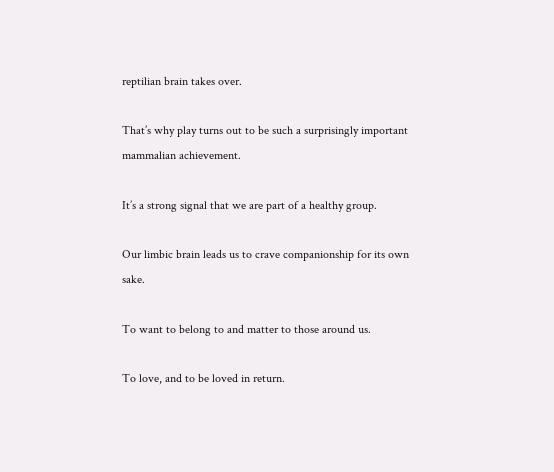reptilian brain takes over.

That’s why play turns out to be such a surprisingly important mammalian achievement.

It’s a strong signal that we are part of a healthy group.

Our limbic brain leads us to crave companionship for its own sake.

To want to belong to and matter to those around us.

To love, and to be loved in return.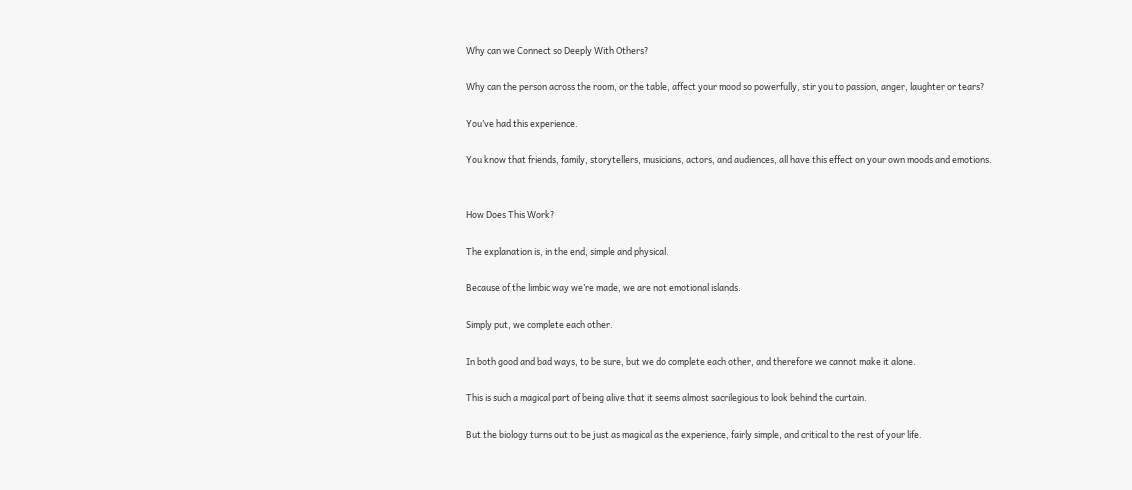Why can we Connect so Deeply With Others?

Why can the person across the room, or the table, affect your mood so powerfully, stir you to passion, anger, laughter or tears?

You’ve had this experience.

You know that friends, family, storytellers, musicians, actors, and audiences, all have this effect on your own moods and emotions.


How Does This Work?

The explanation is, in the end, simple and physical.

Because of the limbic way we’re made, we are not emotional islands.

Simply put, we complete each other.

In both good and bad ways, to be sure, but we do complete each other, and therefore we cannot make it alone.

This is such a magical part of being alive that it seems almost sacrilegious to look behind the curtain.

But the biology turns out to be just as magical as the experience, fairly simple, and critical to the rest of your life.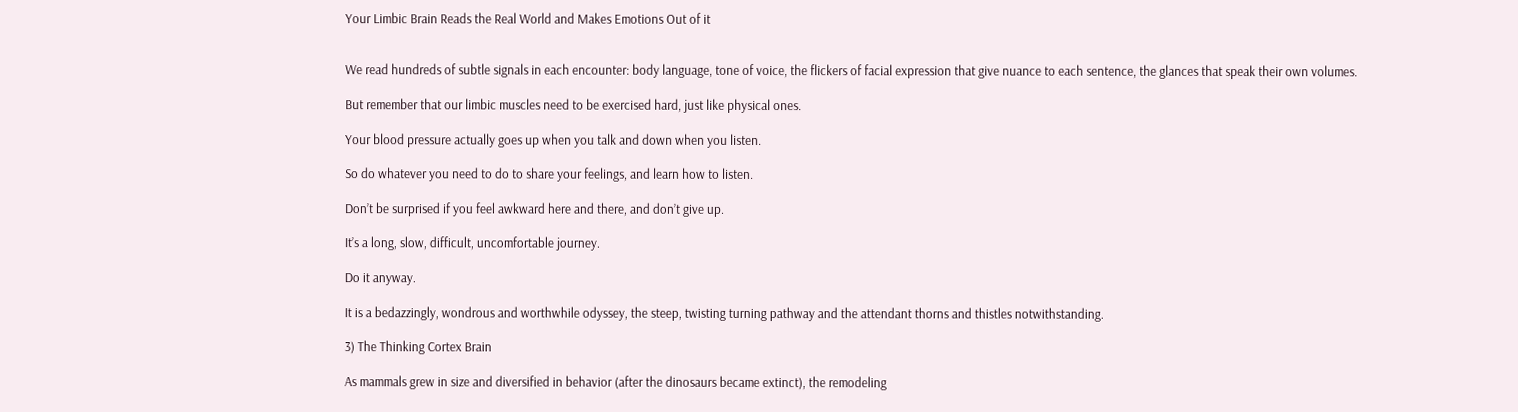Your Limbic Brain Reads the Real World and Makes Emotions Out of it


We read hundreds of subtle signals in each encounter: body language, tone of voice, the flickers of facial expression that give nuance to each sentence, the glances that speak their own volumes.

But remember that our limbic muscles need to be exercised hard, just like physical ones.

Your blood pressure actually goes up when you talk and down when you listen.

So do whatever you need to do to share your feelings, and learn how to listen.

Don’t be surprised if you feel awkward here and there, and don’t give up.

It’s a long, slow, difficult, uncomfortable journey.

Do it anyway.

It is a bedazzingly, wondrous and worthwhile odyssey, the steep, twisting turning pathway and the attendant thorns and thistles notwithstanding.

3) The Thinking Cortex Brain

As mammals grew in size and diversified in behavior (after the dinosaurs became extinct), the remodeling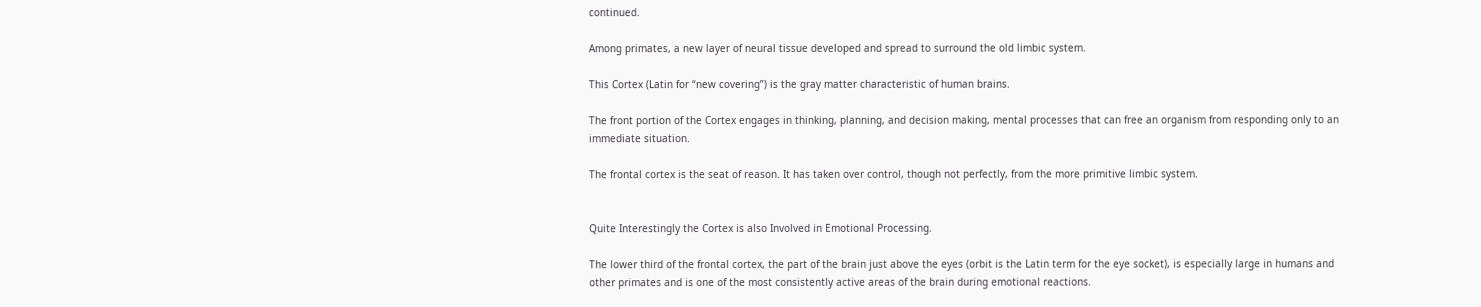continued.

Among primates, a new layer of neural tissue developed and spread to surround the old limbic system.

This Cortex (Latin for “new covering”) is the gray matter characteristic of human brains.

The front portion of the Cortex engages in thinking, planning, and decision making, mental processes that can free an organism from responding only to an immediate situation.

The frontal cortex is the seat of reason. It has taken over control, though not perfectly, from the more primitive limbic system.


Quite Interestingly the Cortex is also Involved in Emotional Processing.

The lower third of the frontal cortex, the part of the brain just above the eyes (orbit is the Latin term for the eye socket), is especially large in humans and other primates and is one of the most consistently active areas of the brain during emotional reactions.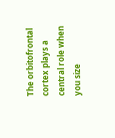The orbitofrontal cortex plays a central role when you size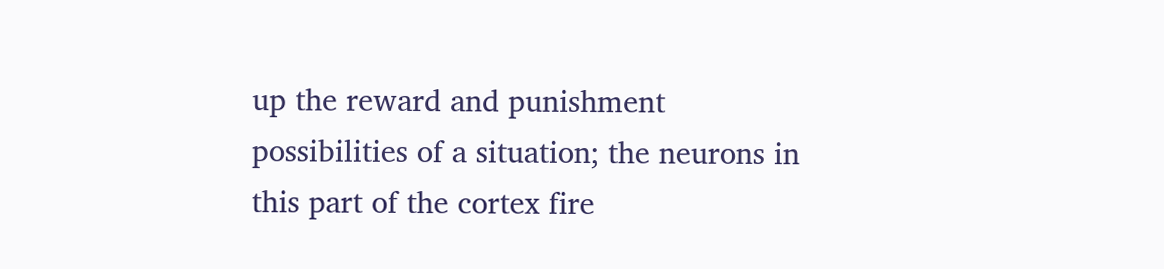up the reward and punishment possibilities of a situation; the neurons in this part of the cortex fire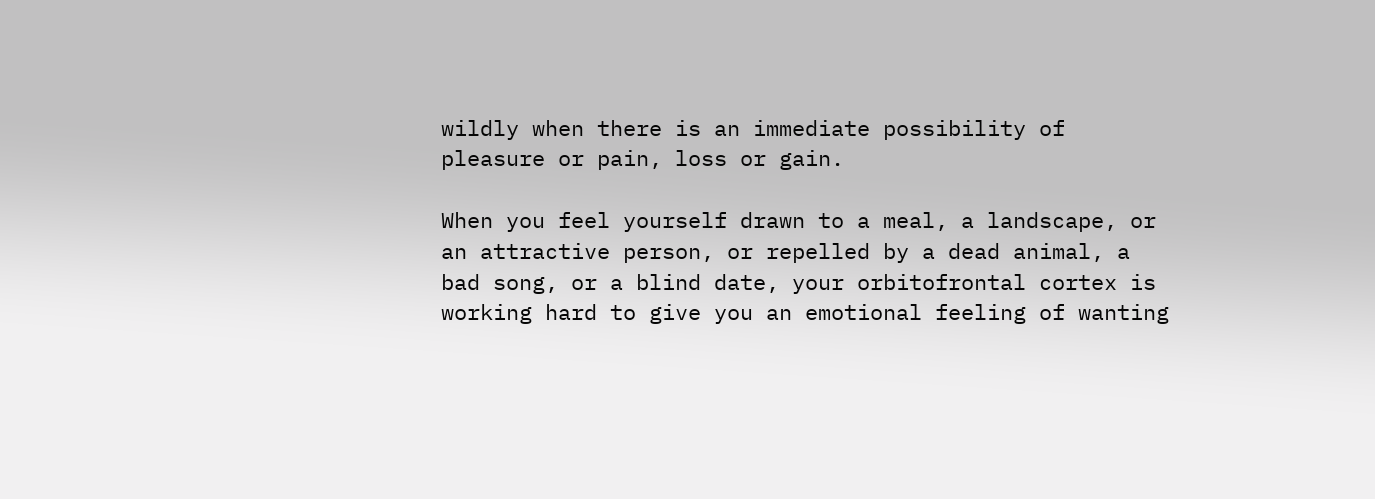wildly when there is an immediate possibility of pleasure or pain, loss or gain.

When you feel yourself drawn to a meal, a landscape, or an attractive person, or repelled by a dead animal, a bad song, or a blind date, your orbitofrontal cortex is working hard to give you an emotional feeling of wanting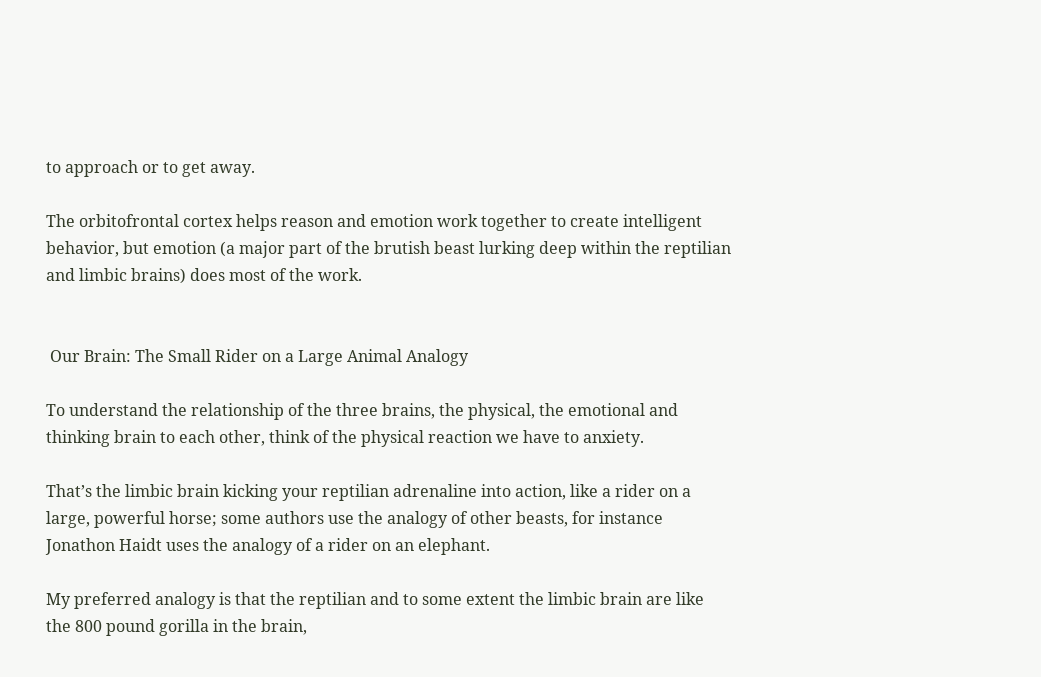to approach or to get away.

The orbitofrontal cortex helps reason and emotion work together to create intelligent behavior, but emotion (a major part of the brutish beast lurking deep within the reptilian and limbic brains) does most of the work.


 Our Brain: The Small Rider on a Large Animal Analogy

To understand the relationship of the three brains, the physical, the emotional and thinking brain to each other, think of the physical reaction we have to anxiety.

That’s the limbic brain kicking your reptilian adrenaline into action, like a rider on a large, powerful horse; some authors use the analogy of other beasts, for instance Jonathon Haidt uses the analogy of a rider on an elephant.

My preferred analogy is that the reptilian and to some extent the limbic brain are like the 800 pound gorilla in the brain,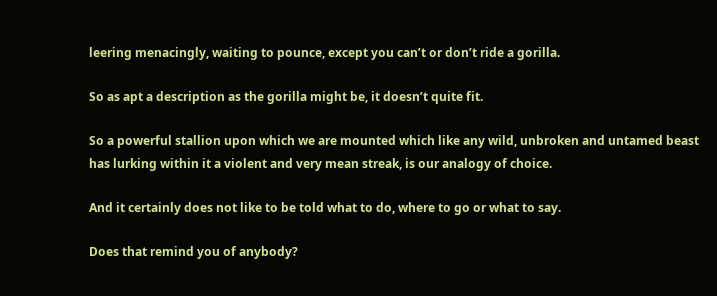leering menacingly, waiting to pounce, except you can’t or don’t ride a gorilla.

So as apt a description as the gorilla might be, it doesn’t quite fit.

So a powerful stallion upon which we are mounted which like any wild, unbroken and untamed beast has lurking within it a violent and very mean streak, is our analogy of choice.

And it certainly does not like to be told what to do, where to go or what to say.

Does that remind you of anybody?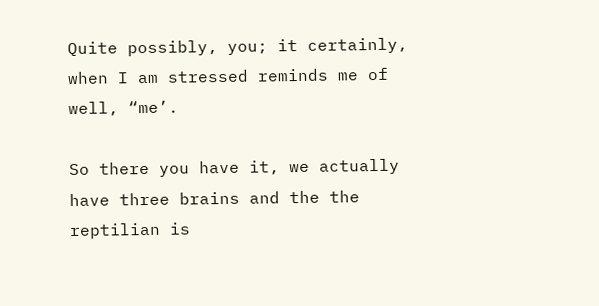Quite possibly, you; it certainly, when I am stressed reminds me of well, “me’.

So there you have it, we actually have three brains and the the reptilian is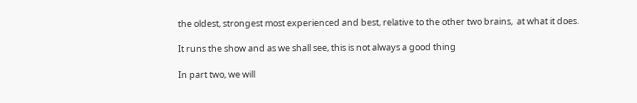the oldest, strongest most experienced and best, relative to the other two brains,  at what it does.

It runs the show and as we shall see, this is not always a good thing

In part two, we will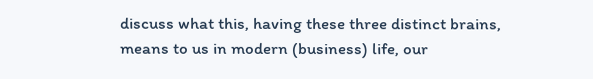discuss what this, having these three distinct brains, means to us in modern (business) life, our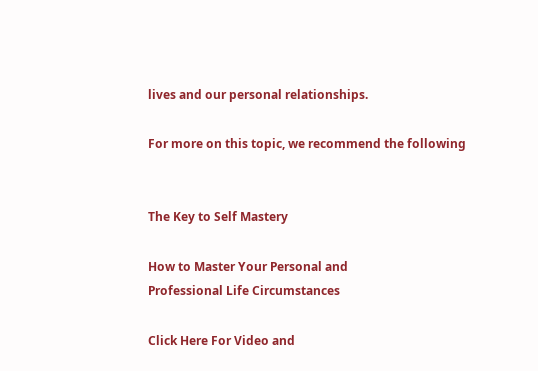lives and our personal relationships.

For more on this topic, we recommend the following


The Key to Self Mastery

How to Master Your Personal and
Professional Life Circumstances

Click Here For Video and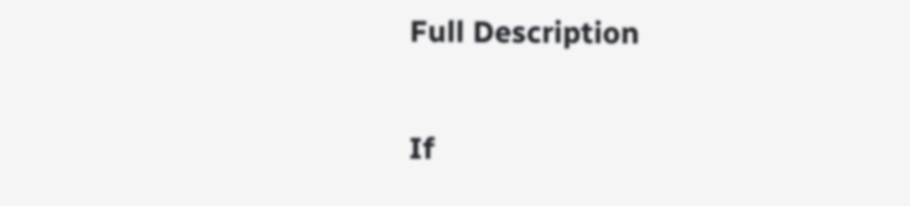Full Description


If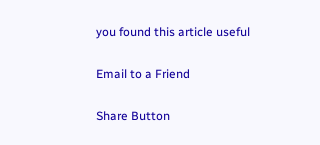you found this article useful

Email to a Friend

Share Button